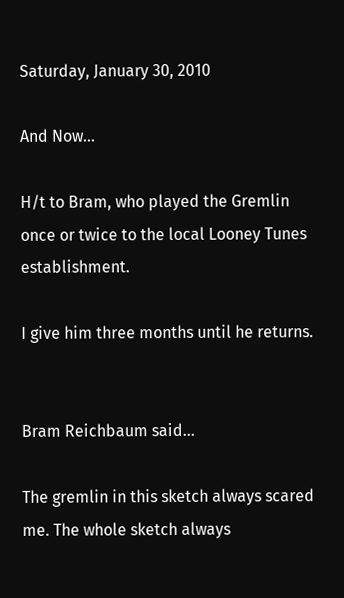Saturday, January 30, 2010

And Now...

H/t to Bram, who played the Gremlin once or twice to the local Looney Tunes establishment.

I give him three months until he returns.


Bram Reichbaum said...

The gremlin in this sketch always scared me. The whole sketch always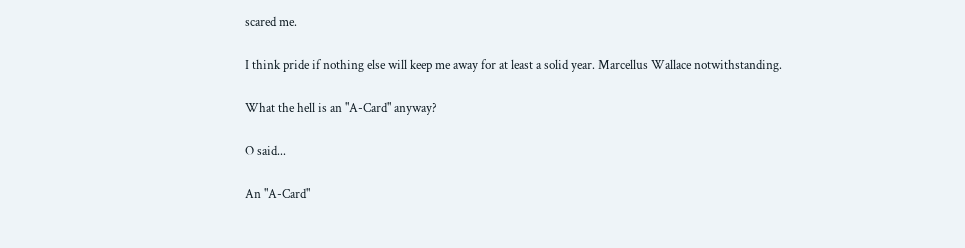scared me.

I think pride if nothing else will keep me away for at least a solid year. Marcellus Wallace notwithstanding.

What the hell is an "A-Card" anyway?

O said...

An "A-Card"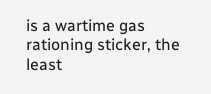is a wartime gas rationing sticker, the least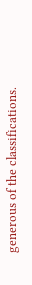generous of the classifications.